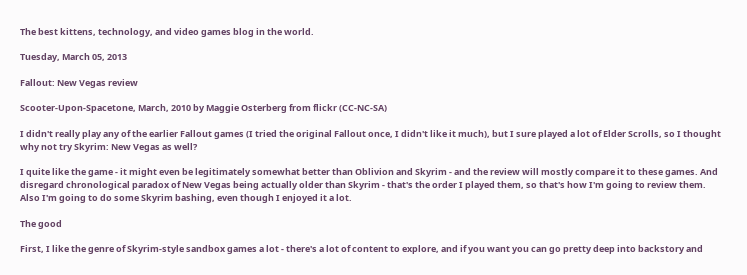The best kittens, technology, and video games blog in the world.

Tuesday, March 05, 2013

Fallout: New Vegas review

Scooter-Upon-Spacetone, March, 2010 by Maggie Osterberg from flickr (CC-NC-SA)

I didn't really play any of the earlier Fallout games (I tried the original Fallout once, I didn't like it much), but I sure played a lot of Elder Scrolls, so I thought why not try Skyrim: New Vegas as well?

I quite like the game - it might even be legitimately somewhat better than Oblivion and Skyrim - and the review will mostly compare it to these games. And disregard chronological paradox of New Vegas being actually older than Skyrim - that's the order I played them, so that's how I'm going to review them. Also I'm going to do some Skyrim bashing, even though I enjoyed it a lot.

The good

First, I like the genre of Skyrim-style sandbox games a lot - there's a lot of content to explore, and if you want you can go pretty deep into backstory and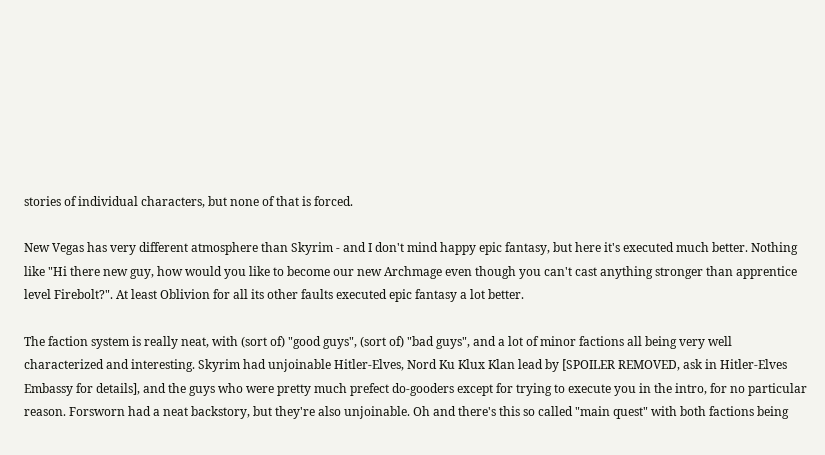stories of individual characters, but none of that is forced.

New Vegas has very different atmosphere than Skyrim - and I don't mind happy epic fantasy, but here it's executed much better. Nothing like "Hi there new guy, how would you like to become our new Archmage even though you can't cast anything stronger than apprentice level Firebolt?". At least Oblivion for all its other faults executed epic fantasy a lot better.

The faction system is really neat, with (sort of) "good guys", (sort of) "bad guys", and a lot of minor factions all being very well characterized and interesting. Skyrim had unjoinable Hitler-Elves, Nord Ku Klux Klan lead by [SPOILER REMOVED, ask in Hitler-Elves Embassy for details], and the guys who were pretty much prefect do-gooders except for trying to execute you in the intro, for no particular reason. Forsworn had a neat backstory, but they're also unjoinable. Oh and there's this so called "main quest" with both factions being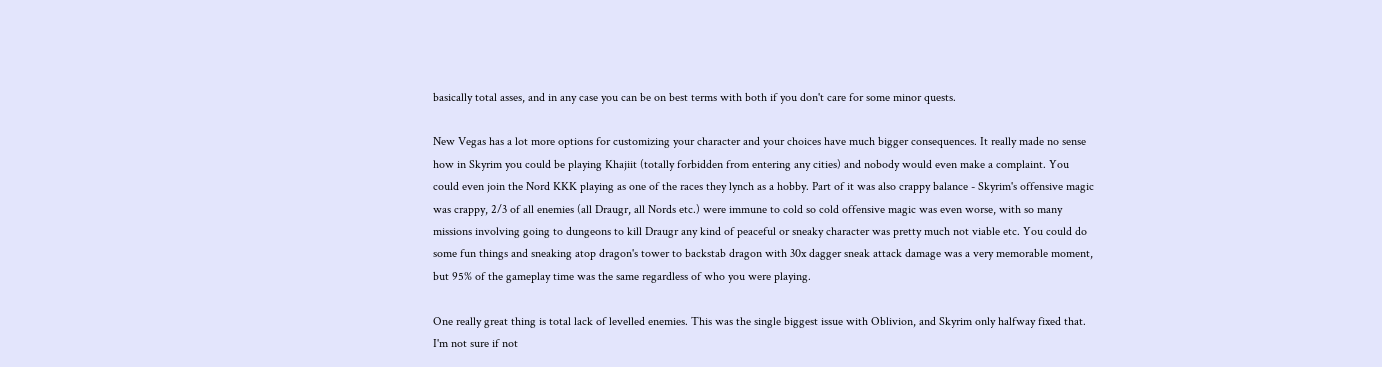basically total asses, and in any case you can be on best terms with both if you don't care for some minor quests.

New Vegas has a lot more options for customizing your character and your choices have much bigger consequences. It really made no sense how in Skyrim you could be playing Khajiit (totally forbidden from entering any cities) and nobody would even make a complaint. You could even join the Nord KKK playing as one of the races they lynch as a hobby. Part of it was also crappy balance - Skyrim's offensive magic was crappy, 2/3 of all enemies (all Draugr, all Nords etc.) were immune to cold so cold offensive magic was even worse, with so many missions involving going to dungeons to kill Draugr any kind of peaceful or sneaky character was pretty much not viable etc. You could do some fun things and sneaking atop dragon's tower to backstab dragon with 30x dagger sneak attack damage was a very memorable moment, but 95% of the gameplay time was the same regardless of who you were playing.

One really great thing is total lack of levelled enemies. This was the single biggest issue with Oblivion, and Skyrim only halfway fixed that. I'm not sure if not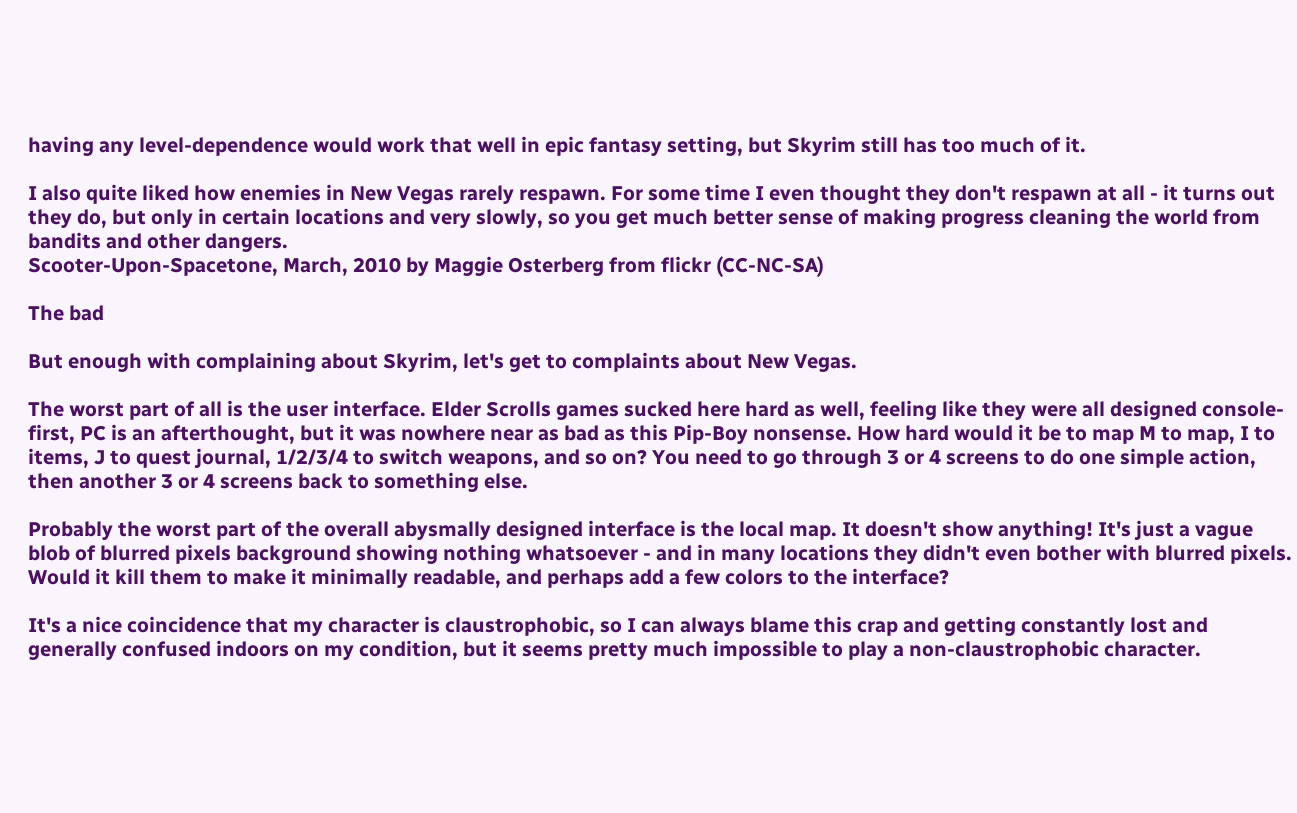having any level-dependence would work that well in epic fantasy setting, but Skyrim still has too much of it.

I also quite liked how enemies in New Vegas rarely respawn. For some time I even thought they don't respawn at all - it turns out they do, but only in certain locations and very slowly, so you get much better sense of making progress cleaning the world from bandits and other dangers.
Scooter-Upon-Spacetone, March, 2010 by Maggie Osterberg from flickr (CC-NC-SA)

The bad

But enough with complaining about Skyrim, let's get to complaints about New Vegas.

The worst part of all is the user interface. Elder Scrolls games sucked here hard as well, feeling like they were all designed console-first, PC is an afterthought, but it was nowhere near as bad as this Pip-Boy nonsense. How hard would it be to map M to map, I to items, J to quest journal, 1/2/3/4 to switch weapons, and so on? You need to go through 3 or 4 screens to do one simple action, then another 3 or 4 screens back to something else.

Probably the worst part of the overall abysmally designed interface is the local map. It doesn't show anything! It's just a vague blob of blurred pixels background showing nothing whatsoever - and in many locations they didn't even bother with blurred pixels. Would it kill them to make it minimally readable, and perhaps add a few colors to the interface?

It's a nice coincidence that my character is claustrophobic, so I can always blame this crap and getting constantly lost and generally confused indoors on my condition, but it seems pretty much impossible to play a non-claustrophobic character.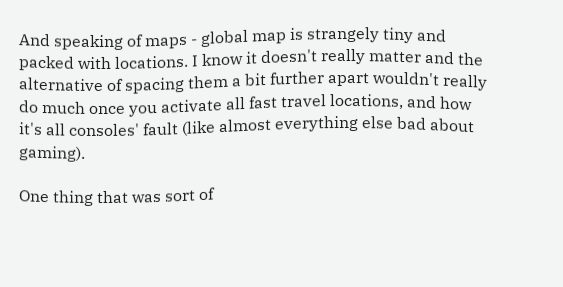And speaking of maps - global map is strangely tiny and packed with locations. I know it doesn't really matter and the alternative of spacing them a bit further apart wouldn't really do much once you activate all fast travel locations, and how it's all consoles' fault (like almost everything else bad about gaming).

One thing that was sort of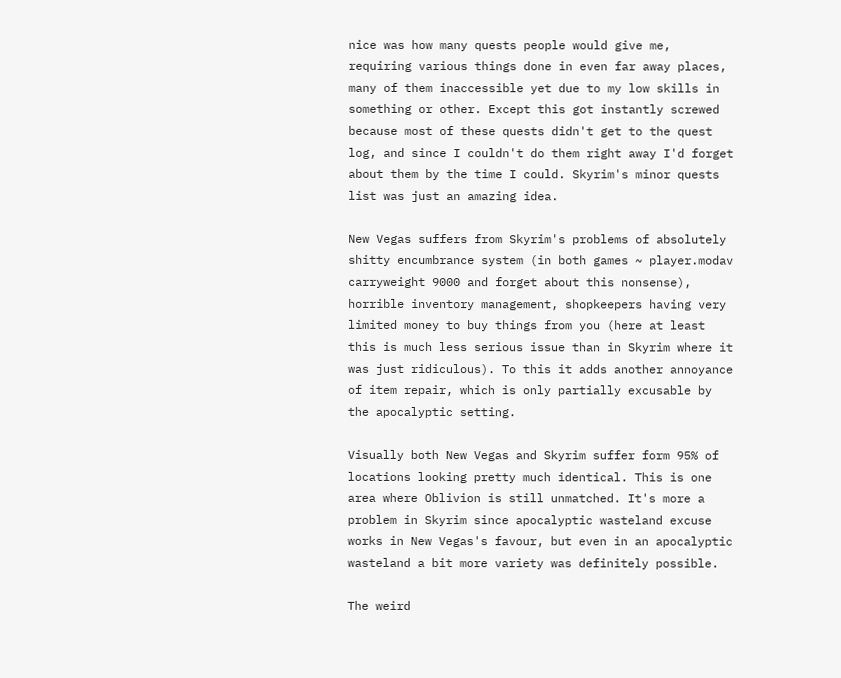nice was how many quests people would give me, requiring various things done in even far away places, many of them inaccessible yet due to my low skills in something or other. Except this got instantly screwed because most of these quests didn't get to the quest log, and since I couldn't do them right away I'd forget about them by the time I could. Skyrim's minor quests list was just an amazing idea.

New Vegas suffers from Skyrim's problems of absolutely shitty encumbrance system (in both games ~ player.modav carryweight 9000 and forget about this nonsense), horrible inventory management, shopkeepers having very limited money to buy things from you (here at least this is much less serious issue than in Skyrim where it was just ridiculous). To this it adds another annoyance of item repair, which is only partially excusable by the apocalyptic setting.

Visually both New Vegas and Skyrim suffer form 95% of locations looking pretty much identical. This is one area where Oblivion is still unmatched. It's more a problem in Skyrim since apocalyptic wasteland excuse works in New Vegas's favour, but even in an apocalyptic wasteland a bit more variety was definitely possible.

The weird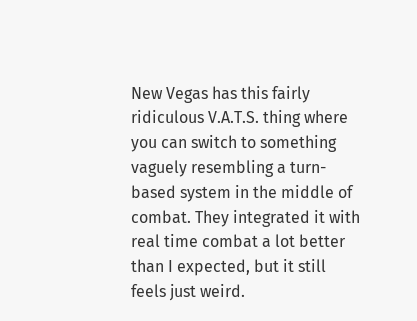New Vegas has this fairly ridiculous V.A.T.S. thing where you can switch to something vaguely resembling a turn-based system in the middle of combat. They integrated it with real time combat a lot better than I expected, but it still feels just weird.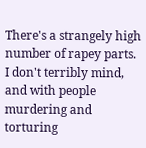There's a strangely high number of rapey parts. I don't terribly mind, and with people murdering and torturing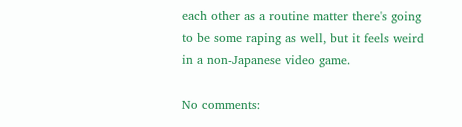each other as a routine matter there's going to be some raping as well, but it feels weird in a non-Japanese video game.

No comments: